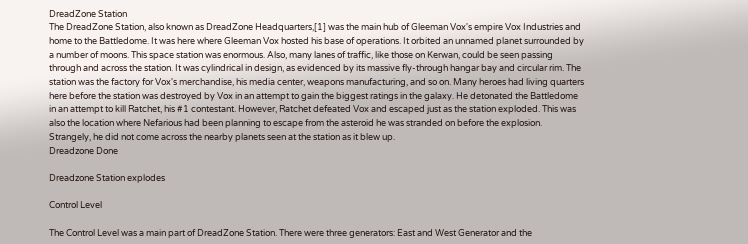DreadZone Station
The DreadZone Station, also known as DreadZone Headquarters,[1] was the main hub of Gleeman Vox's empire Vox Industries and home to the Battledome. It was here where Gleeman Vox hosted his base of operations. It orbited an unnamed planet surrounded by a number of moons. This space station was enormous. Also, many lanes of traffic, like those on Kerwan, could be seen passing through and across the station. It was cylindrical in design, as evidenced by its massive fly-through hangar bay and circular rim. The station was the factory for Vox's merchandise, his media center, weapons manufacturing, and so on. Many heroes had living quarters here before the station was destroyed by Vox in an attempt to gain the biggest ratings in the galaxy. He detonated the Battledome in an attempt to kill Ratchet, his #1 contestant. However, Ratchet defeated Vox and escaped just as the station exploded. This was also the location where Nefarious had been planning to escape from the asteroid he was stranded on before the explosion. Strangely, he did not come across the nearby planets seen at the station as it blew up.
Dreadzone Done

Dreadzone Station explodes

Control Level

The Control Level was a main part of DreadZone Station. There were three generators: East and West Generator and the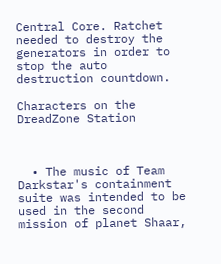Central Core. Ratchet needed to destroy the generators in order to stop the auto destruction countdown.

Characters on the DreadZone Station



  • The music of Team Darkstar's containment suite was intended to be used in the second mission of planet Shaar,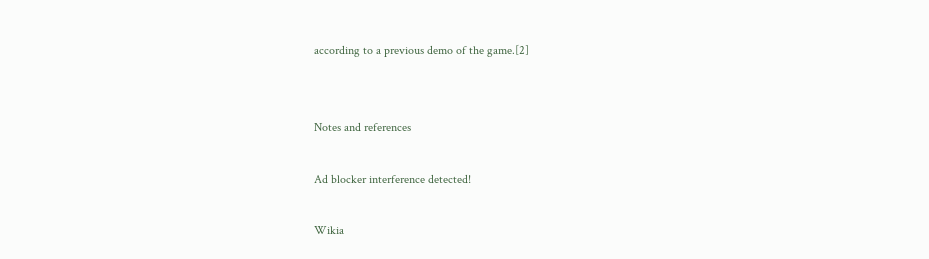according to a previous demo of the game.[2]


Notes and references

Ad blocker interference detected!

Wikia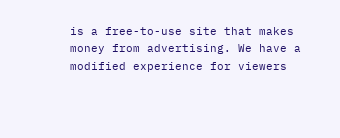is a free-to-use site that makes money from advertising. We have a modified experience for viewers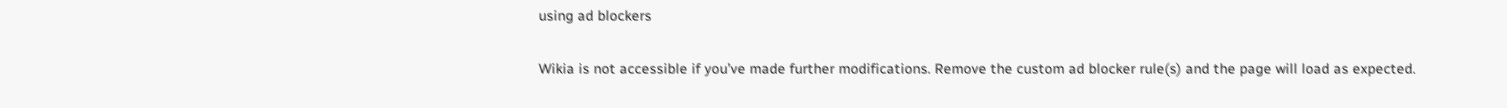using ad blockers

Wikia is not accessible if you’ve made further modifications. Remove the custom ad blocker rule(s) and the page will load as expected.